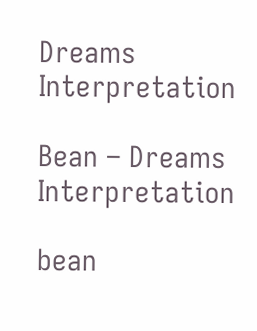Dreams Interpretation

Bean – Dreams Interpretation

bean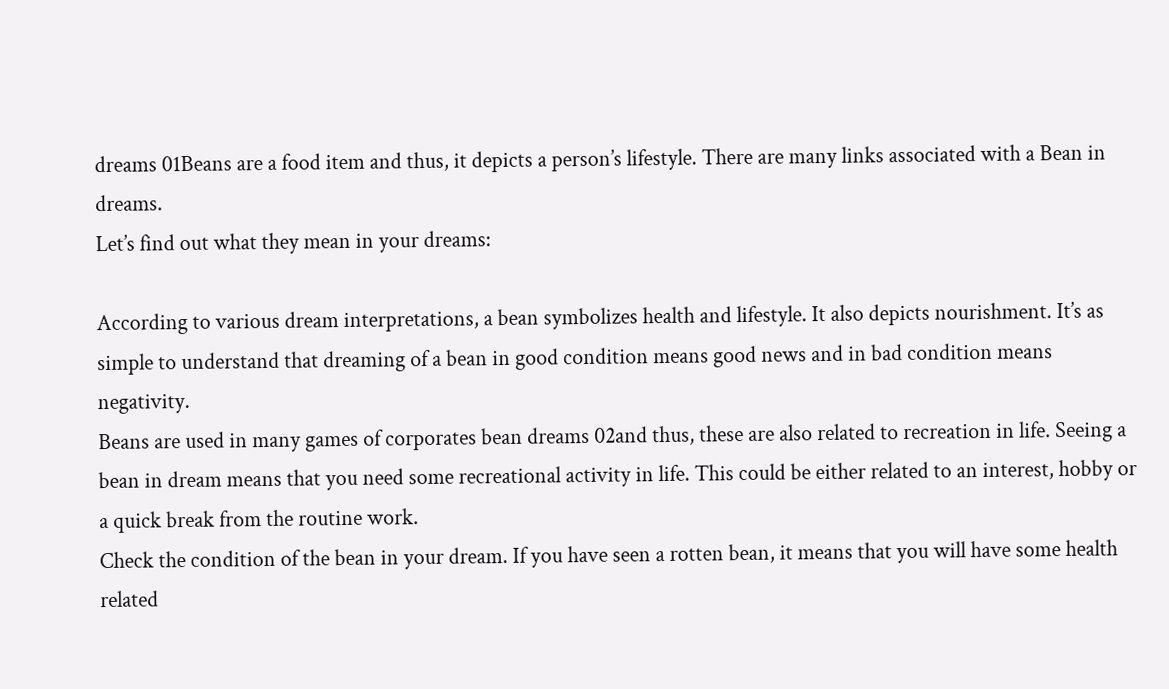dreams 01Beans are a food item and thus, it depicts a person’s lifestyle. There are many links associated with a Bean in dreams.
Let’s find out what they mean in your dreams:

According to various dream interpretations, a bean symbolizes health and lifestyle. It also depicts nourishment. It’s as simple to understand that dreaming of a bean in good condition means good news and in bad condition means negativity.
Beans are used in many games of corporates bean dreams 02and thus, these are also related to recreation in life. Seeing a bean in dream means that you need some recreational activity in life. This could be either related to an interest, hobby or a quick break from the routine work.
Check the condition of the bean in your dream. If you have seen a rotten bean, it means that you will have some health related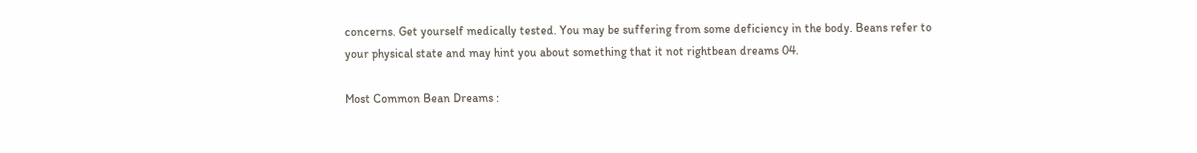concerns. Get yourself medically tested. You may be suffering from some deficiency in the body. Beans refer to your physical state and may hint you about something that it not rightbean dreams 04.

Most Common Bean Dreams :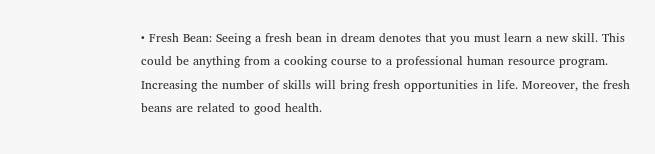• Fresh Bean: Seeing a fresh bean in dream denotes that you must learn a new skill. This could be anything from a cooking course to a professional human resource program. Increasing the number of skills will bring fresh opportunities in life. Moreover, the fresh beans are related to good health.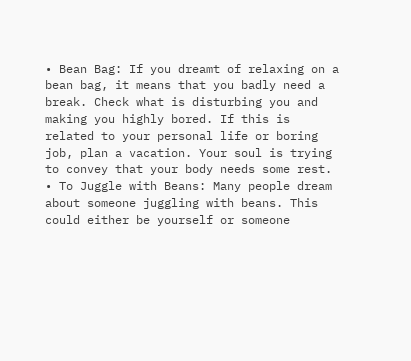• Bean Bag: If you dreamt of relaxing on a bean bag, it means that you badly need a break. Check what is disturbing you and making you highly bored. If this is related to your personal life or boring job, plan a vacation. Your soul is trying to convey that your body needs some rest.
• To Juggle with Beans: Many people dream about someone juggling with beans. This could either be yourself or someone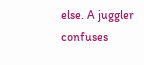else. A juggler confuses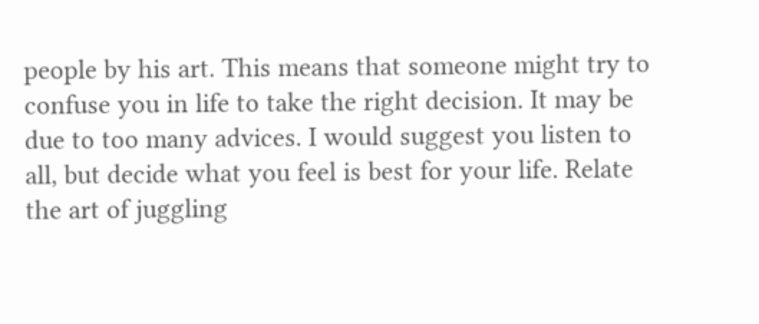people by his art. This means that someone might try to confuse you in life to take the right decision. It may be due to too many advices. I would suggest you listen to all, but decide what you feel is best for your life. Relate the art of juggling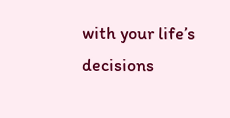with your life’s decisions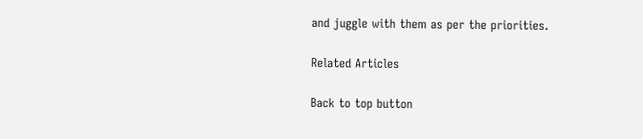and juggle with them as per the priorities.

Related Articles

Back to top button